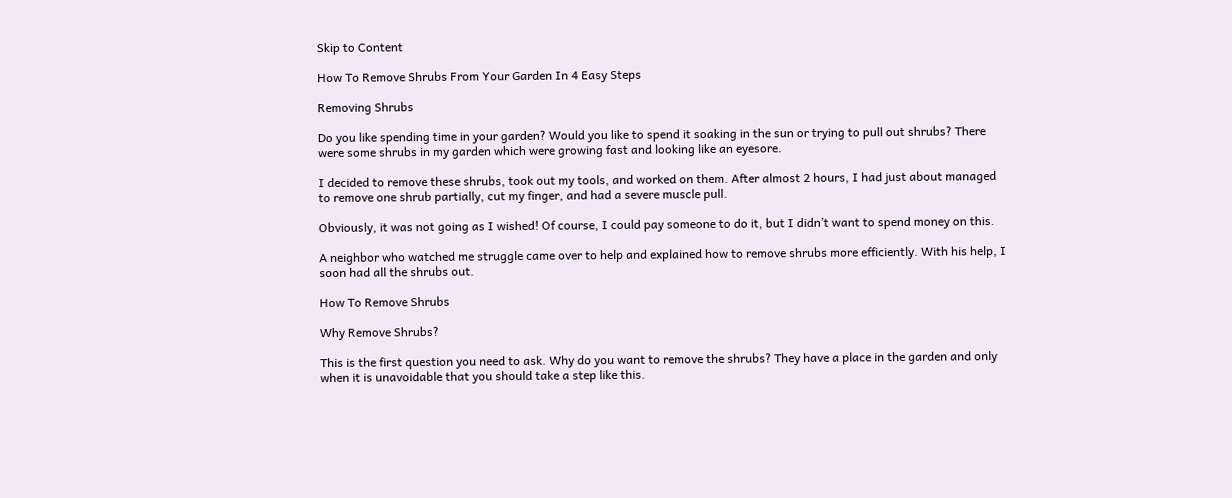Skip to Content

How To Remove Shrubs From Your Garden In 4 Easy Steps

Removing Shrubs

Do you like spending time in your garden? Would you like to spend it soaking in the sun or trying to pull out shrubs? There were some shrubs in my garden which were growing fast and looking like an eyesore.

I decided to remove these shrubs, took out my tools, and worked on them. After almost 2 hours, I had just about managed to remove one shrub partially, cut my finger, and had a severe muscle pull.

Obviously, it was not going as I wished! Of course, I could pay someone to do it, but I didn’t want to spend money on this.

A neighbor who watched me struggle came over to help and explained how to remove shrubs more efficiently. With his help, I soon had all the shrubs out.

How To Remove Shrubs

Why Remove Shrubs?

This is the first question you need to ask. Why do you want to remove the shrubs? They have a place in the garden and only when it is unavoidable that you should take a step like this.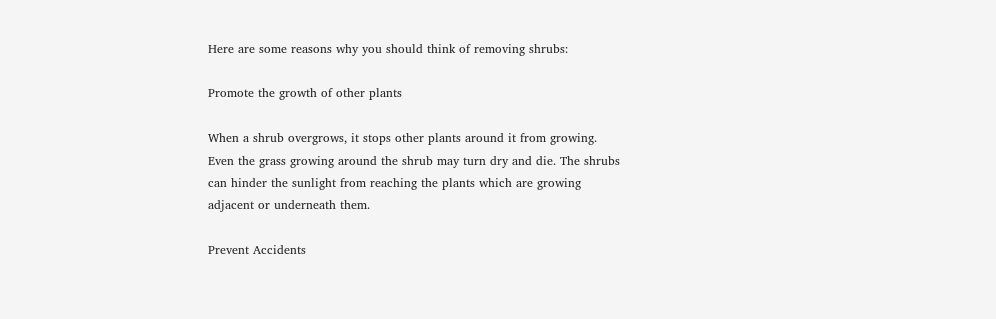Here are some reasons why you should think of removing shrubs:

Promote the growth of other plants

When a shrub overgrows, it stops other plants around it from growing. Even the grass growing around the shrub may turn dry and die. The shrubs can hinder the sunlight from reaching the plants which are growing adjacent or underneath them.

Prevent Accidents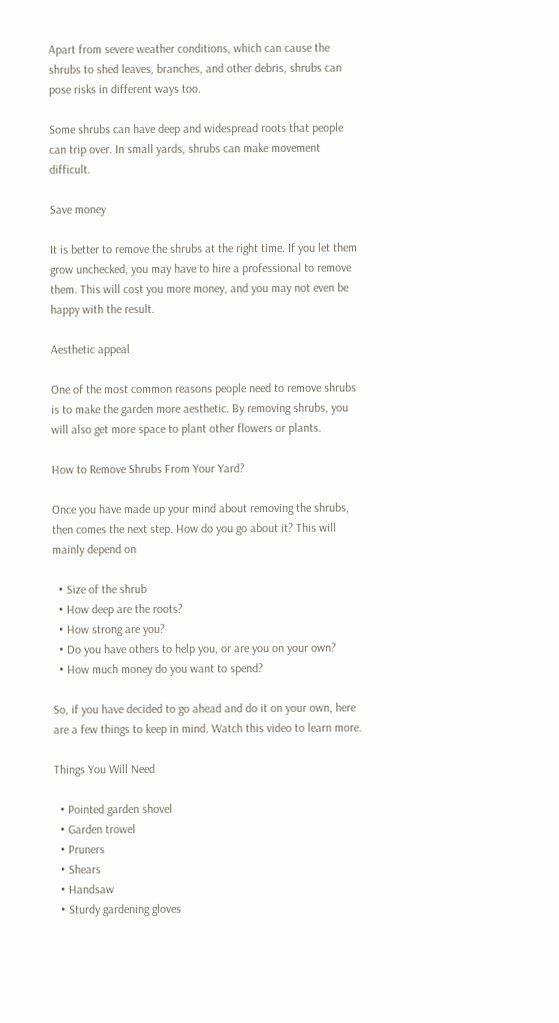Apart from severe weather conditions, which can cause the shrubs to shed leaves, branches, and other debris, shrubs can pose risks in different ways too.

Some shrubs can have deep and widespread roots that people can trip over. In small yards, shrubs can make movement difficult.

Save money

It is better to remove the shrubs at the right time. If you let them grow unchecked, you may have to hire a professional to remove them. This will cost you more money, and you may not even be happy with the result.

Aesthetic appeal

One of the most common reasons people need to remove shrubs is to make the garden more aesthetic. By removing shrubs, you will also get more space to plant other flowers or plants.

How to Remove Shrubs From Your Yard?

Once you have made up your mind about removing the shrubs, then comes the next step. How do you go about it? This will mainly depend on

  • Size of the shrub
  • How deep are the roots?
  • How strong are you?
  • Do you have others to help you, or are you on your own?
  • How much money do you want to spend?

So, if you have decided to go ahead and do it on your own, here are a few things to keep in mind. Watch this video to learn more.

Things You Will Need

  • Pointed garden shovel
  • Garden trowel
  • Pruners
  • Shears
  • Handsaw
  • Sturdy gardening gloves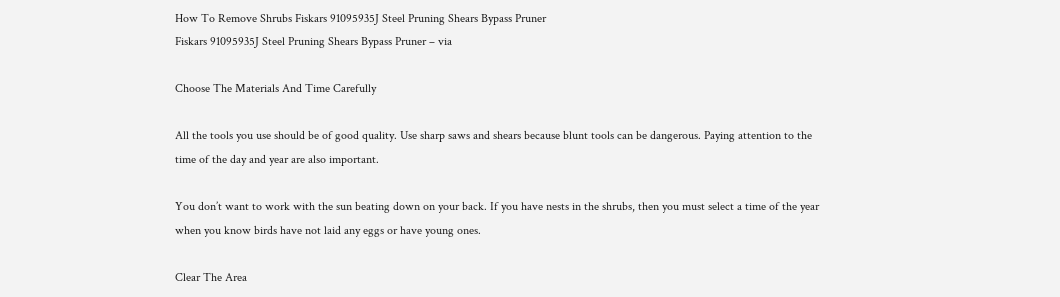How To Remove Shrubs Fiskars 91095935J Steel Pruning Shears Bypass Pruner
Fiskars 91095935J Steel Pruning Shears Bypass Pruner – via

Choose The Materials And Time Carefully

All the tools you use should be of good quality. Use sharp saws and shears because blunt tools can be dangerous. Paying attention to the time of the day and year are also important.

You don’t want to work with the sun beating down on your back. If you have nests in the shrubs, then you must select a time of the year when you know birds have not laid any eggs or have young ones.

Clear The Area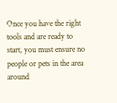Once you have the right tools and are ready to start, you must ensure no people or pets in the area around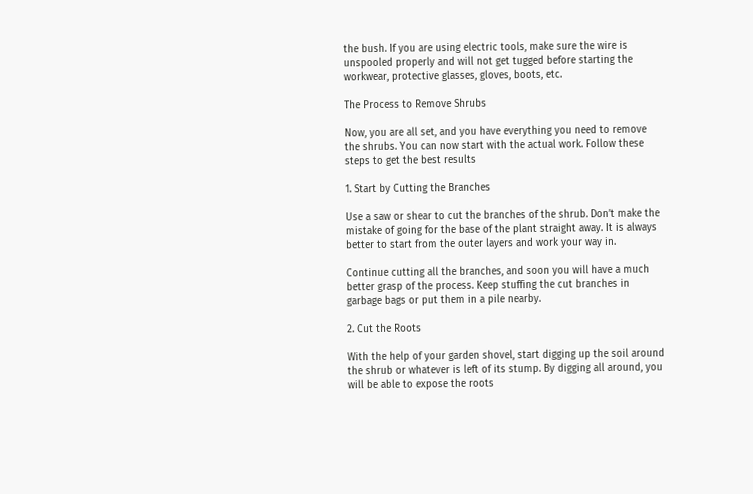the bush. If you are using electric tools, make sure the wire is unspooled properly and will not get tugged before starting the workwear, protective glasses, gloves, boots, etc.

The Process to Remove Shrubs

Now, you are all set, and you have everything you need to remove the shrubs. You can now start with the actual work. Follow these steps to get the best results

1. Start by Cutting the Branches

Use a saw or shear to cut the branches of the shrub. Don’t make the mistake of going for the base of the plant straight away. It is always better to start from the outer layers and work your way in.

Continue cutting all the branches, and soon you will have a much better grasp of the process. Keep stuffing the cut branches in garbage bags or put them in a pile nearby.

2. Cut the Roots

With the help of your garden shovel, start digging up the soil around the shrub or whatever is left of its stump. By digging all around, you will be able to expose the roots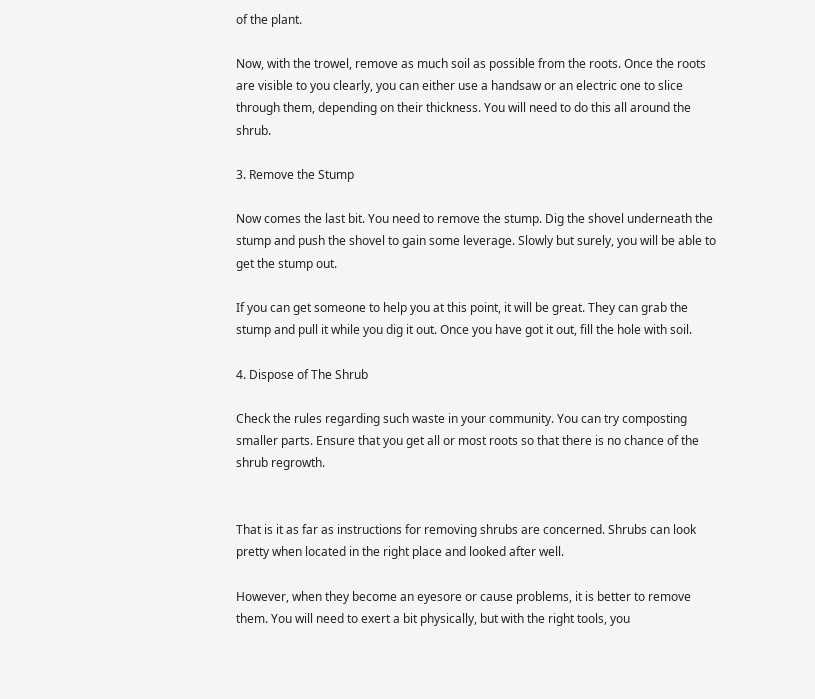of the plant.

Now, with the trowel, remove as much soil as possible from the roots. Once the roots are visible to you clearly, you can either use a handsaw or an electric one to slice through them, depending on their thickness. You will need to do this all around the shrub.

3. Remove the Stump

Now comes the last bit. You need to remove the stump. Dig the shovel underneath the stump and push the shovel to gain some leverage. Slowly but surely, you will be able to get the stump out.

If you can get someone to help you at this point, it will be great. They can grab the stump and pull it while you dig it out. Once you have got it out, fill the hole with soil.

4. Dispose of The Shrub

Check the rules regarding such waste in your community. You can try composting smaller parts. Ensure that you get all or most roots so that there is no chance of the shrub regrowth.


That is it as far as instructions for removing shrubs are concerned. Shrubs can look pretty when located in the right place and looked after well.

However, when they become an eyesore or cause problems, it is better to remove them. You will need to exert a bit physically, but with the right tools, you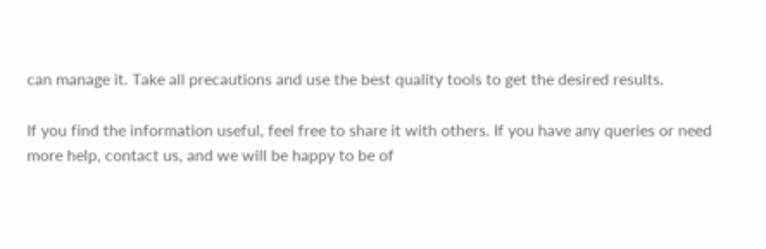can manage it. Take all precautions and use the best quality tools to get the desired results.

If you find the information useful, feel free to share it with others. If you have any queries or need more help, contact us, and we will be happy to be of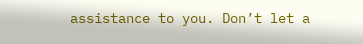assistance to you. Don’t let a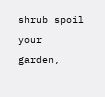shrub spoil your garden,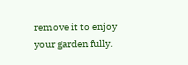remove it to enjoy your garden fully.